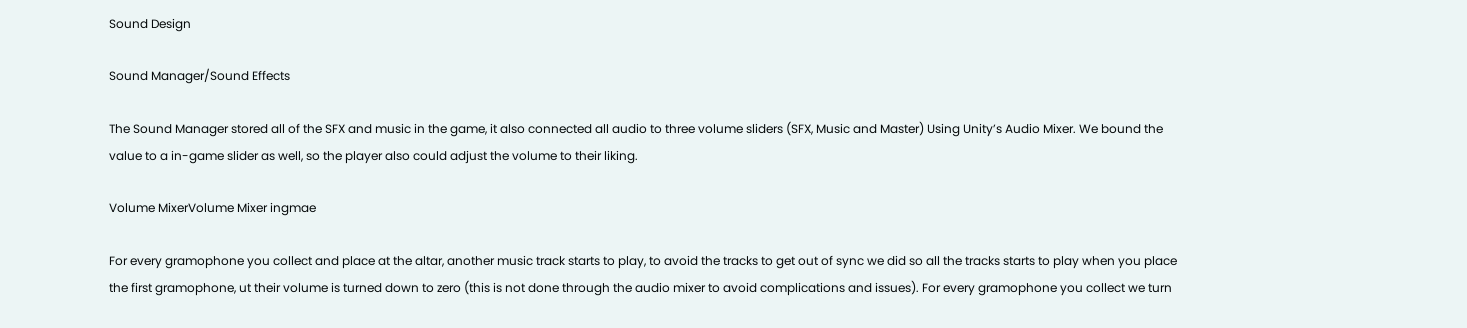Sound Design

Sound Manager/Sound Effects

The Sound Manager stored all of the SFX and music in the game, it also connected all audio to three volume sliders (SFX, Music and Master) Using Unity’s Audio Mixer. We bound the value to a in-game slider as well, so the player also could adjust the volume to their liking.

Volume MixerVolume Mixer ingmae

For every gramophone you collect and place at the altar, another music track starts to play, to avoid the tracks to get out of sync we did so all the tracks starts to play when you place the first gramophone, ut their volume is turned down to zero (this is not done through the audio mixer to avoid complications and issues). For every gramophone you collect we turn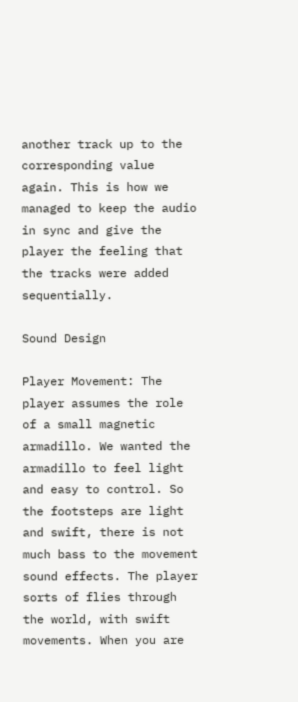another track up to the corresponding value again. This is how we managed to keep the audio in sync and give the player the feeling that the tracks were added sequentially.

Sound Design

Player Movement: The player assumes the role of a small magnetic armadillo. We wanted the armadillo to feel light and easy to control. So the footsteps are light and swift, there is not much bass to the movement sound effects. The player sorts of flies through the world, with swift movements. When you are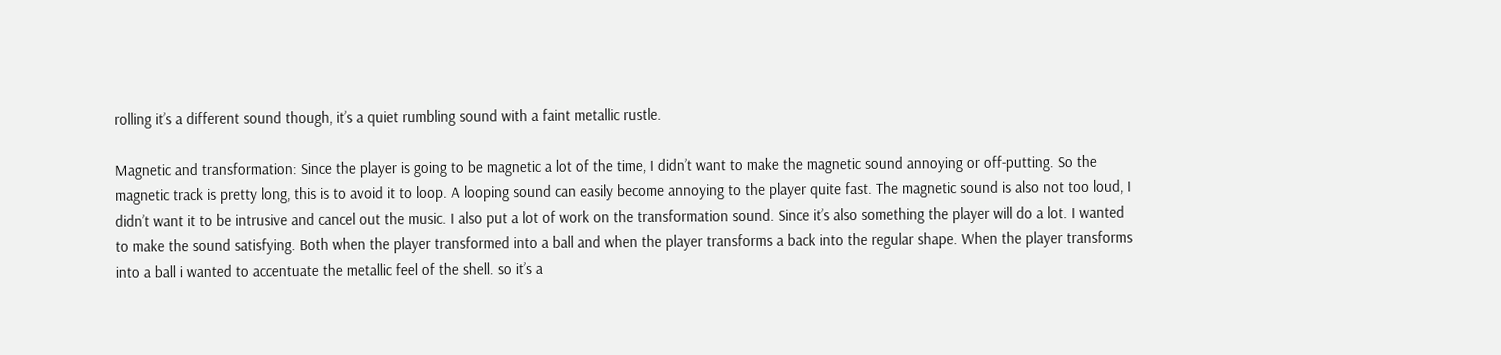rolling it’s a different sound though, it’s a quiet rumbling sound with a faint metallic rustle.

Magnetic and transformation: Since the player is going to be magnetic a lot of the time, I didn’t want to make the magnetic sound annoying or off-putting. So the magnetic track is pretty long, this is to avoid it to loop. A looping sound can easily become annoying to the player quite fast. The magnetic sound is also not too loud, I didn’t want it to be intrusive and cancel out the music. I also put a lot of work on the transformation sound. Since it’s also something the player will do a lot. I wanted to make the sound satisfying. Both when the player transformed into a ball and when the player transforms a back into the regular shape. When the player transforms into a ball i wanted to accentuate the metallic feel of the shell. so it’s a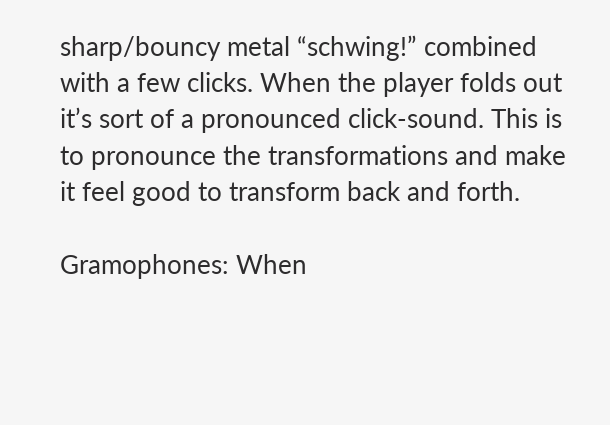sharp/bouncy metal “schwing!” combined with a few clicks. When the player folds out it’s sort of a pronounced click-sound. This is to pronounce the transformations and make it feel good to transform back and forth.

Gramophones: When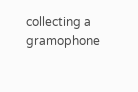collecting a gramophone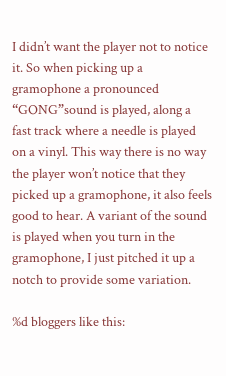I didn’t want the player not to notice it. So when picking up a gramophone a pronounced “GONG”sound is played, along a fast track where a needle is played on a vinyl. This way there is no way the player won’t notice that they picked up a gramophone, it also feels good to hear. A variant of the sound is played when you turn in the gramophone, I just pitched it up a notch to provide some variation.

%d bloggers like this: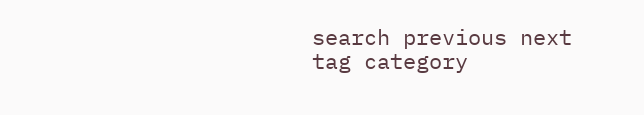search previous next tag category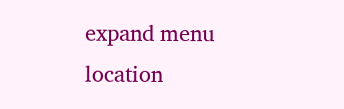expand menu location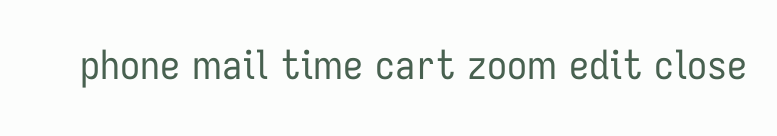phone mail time cart zoom edit close